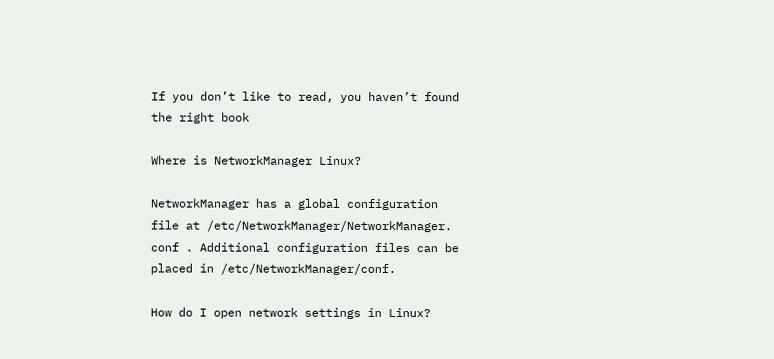If you don’t like to read, you haven’t found the right book

Where is NetworkManager Linux?

NetworkManager has a global configuration file at /etc/NetworkManager/NetworkManager. conf . Additional configuration files can be placed in /etc/NetworkManager/conf.

How do I open network settings in Linux?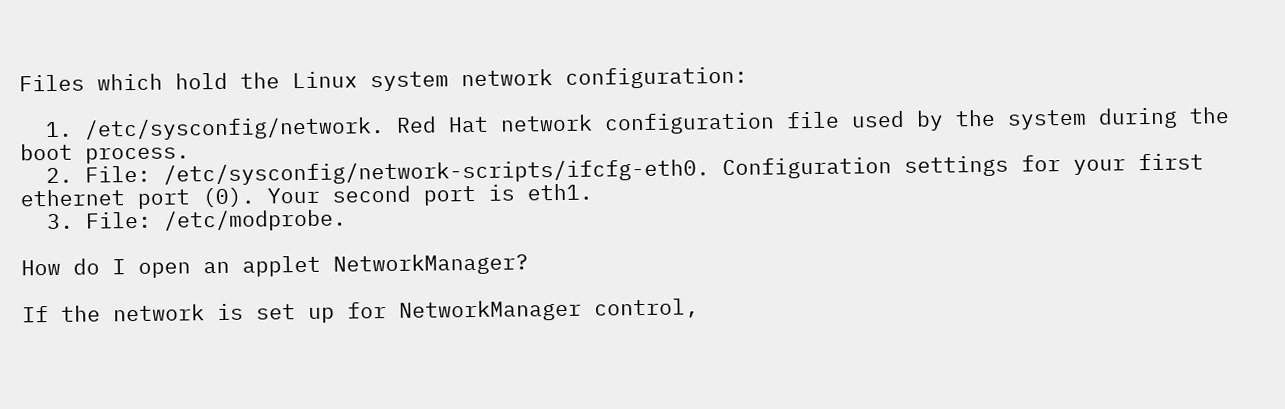Files which hold the Linux system network configuration:

  1. /etc/sysconfig/network. Red Hat network configuration file used by the system during the boot process.
  2. File: /etc/sysconfig/network-scripts/ifcfg-eth0. Configuration settings for your first ethernet port (0). Your second port is eth1.
  3. File: /etc/modprobe.

How do I open an applet NetworkManager?

If the network is set up for NetworkManager control,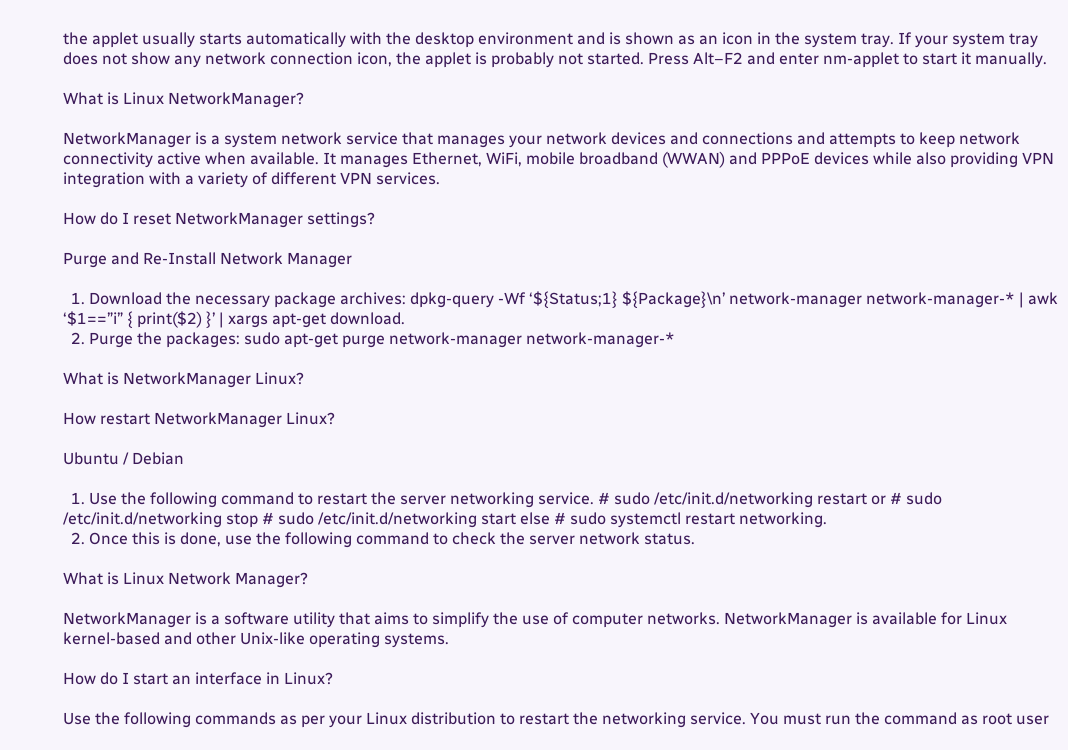the applet usually starts automatically with the desktop environment and is shown as an icon in the system tray. If your system tray does not show any network connection icon, the applet is probably not started. Press Alt–F2 and enter nm-applet to start it manually.

What is Linux NetworkManager?

NetworkManager is a system network service that manages your network devices and connections and attempts to keep network connectivity active when available. It manages Ethernet, WiFi, mobile broadband (WWAN) and PPPoE devices while also providing VPN integration with a variety of different VPN services.

How do I reset NetworkManager settings?

Purge and Re-Install Network Manager

  1. Download the necessary package archives: dpkg-query -Wf ‘${Status;1} ${Package}\n’ network-manager network-manager-* | awk ‘$1==”i” { print($2) }’ | xargs apt-get download.
  2. Purge the packages: sudo apt-get purge network-manager network-manager-*

What is NetworkManager Linux?

How restart NetworkManager Linux?

Ubuntu / Debian

  1. Use the following command to restart the server networking service. # sudo /etc/init.d/networking restart or # sudo /etc/init.d/networking stop # sudo /etc/init.d/networking start else # sudo systemctl restart networking.
  2. Once this is done, use the following command to check the server network status.

What is Linux Network Manager?

NetworkManager is a software utility that aims to simplify the use of computer networks. NetworkManager is available for Linux kernel-based and other Unix-like operating systems.

How do I start an interface in Linux?

Use the following commands as per your Linux distribution to restart the networking service. You must run the command as root user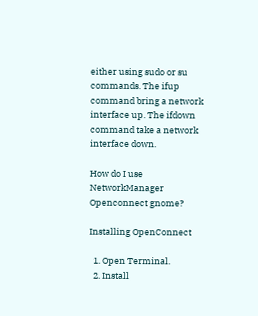either using sudo or su commands. The ifup command bring a network interface up. The ifdown command take a network interface down.

How do I use NetworkManager Openconnect gnome?

Installing OpenConnect

  1. Open Terminal.
  2. Install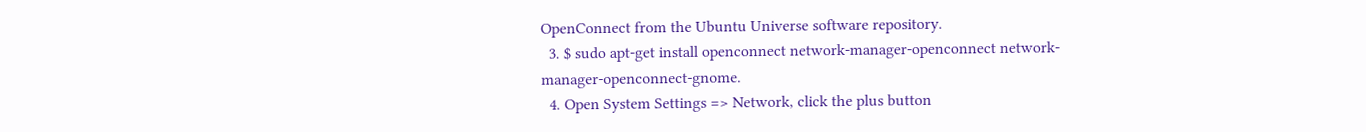OpenConnect from the Ubuntu Universe software repository.
  3. $ sudo apt-get install openconnect network-manager-openconnect network-manager-openconnect-gnome.
  4. Open System Settings => Network, click the plus button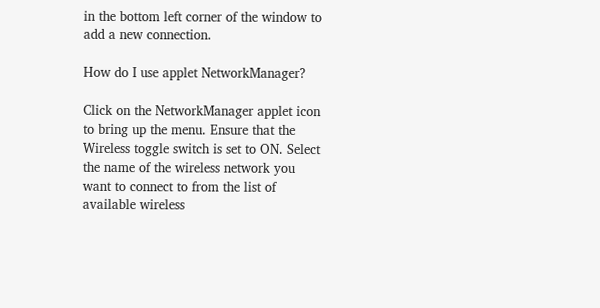in the bottom left corner of the window to add a new connection.

How do I use applet NetworkManager?

Click on the NetworkManager applet icon to bring up the menu. Ensure that the Wireless toggle switch is set to ON. Select the name of the wireless network you want to connect to from the list of available wireless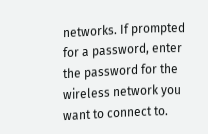networks. If prompted for a password, enter the password for the wireless network you want to connect to.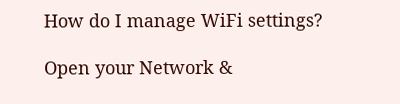How do I manage WiFi settings?

Open your Network &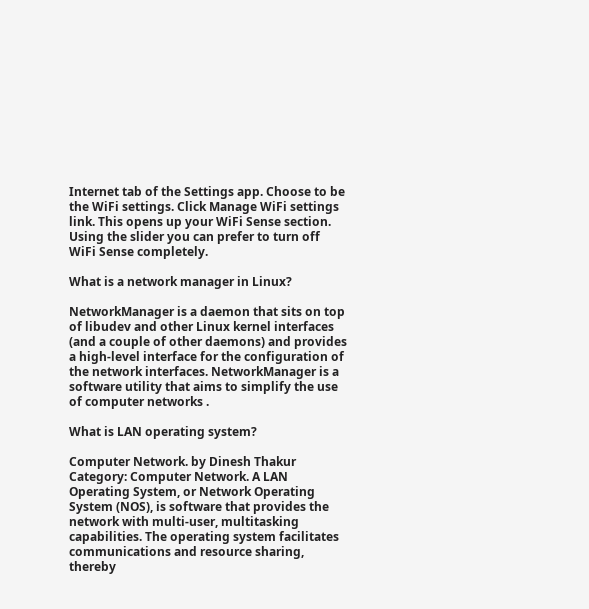Internet tab of the Settings app. Choose to be the WiFi settings. Click Manage WiFi settings link. This opens up your WiFi Sense section. Using the slider you can prefer to turn off WiFi Sense completely.

What is a network manager in Linux?

NetworkManager is a daemon that sits on top of libudev and other Linux kernel interfaces (and a couple of other daemons) and provides a high-level interface for the configuration of the network interfaces. NetworkManager is a software utility that aims to simplify the use of computer networks .

What is LAN operating system?

Computer Network. by Dinesh Thakur Category: Computer Network. A LAN Operating System, or Network Operating System (NOS), is software that provides the network with multi-user, multitasking capabilities. The operating system facilitates communications and resource sharing, thereby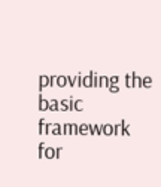providing the basic framework for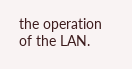the operation of the LAN.